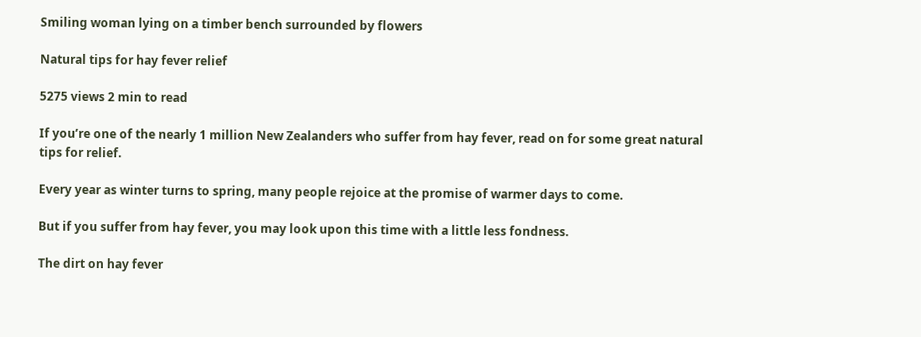Smiling woman lying on a timber bench surrounded by flowers

Natural tips for hay fever relief

5275 views 2 min to read

If you’re one of the nearly 1 million New Zealanders who suffer from hay fever, read on for some great natural tips for relief.

Every year as winter turns to spring, many people rejoice at the promise of warmer days to come.

But if you suffer from hay fever, you may look upon this time with a little less fondness.

The dirt on hay fever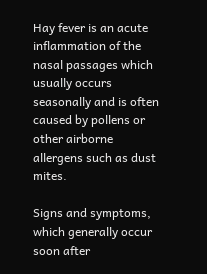Hay fever is an acute inflammation of the nasal passages which usually occurs seasonally and is often caused by pollens or other airborne allergens such as dust mites.

Signs and symptoms, which generally occur soon after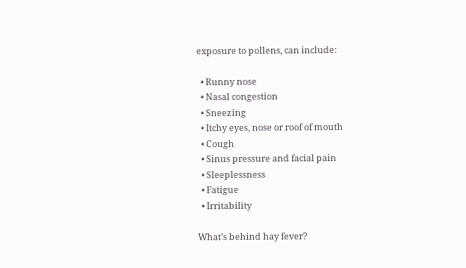exposure to pollens, can include:

  • Runny nose
  • Nasal congestion
  • Sneezing
  • Itchy eyes, nose or roof of mouth
  • Cough
  • Sinus pressure and facial pain
  • Sleeplessness
  • Fatigue
  • Irritability

What’s behind hay fever?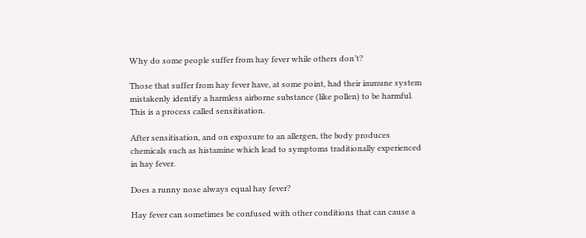Why do some people suffer from hay fever while others don’t?

Those that suffer from hay fever have, at some point, had their immune system mistakenly identify a harmless airborne substance (like pollen) to be harmful. This is a process called sensitisation.

After sensitisation, and on exposure to an allergen, the body produces chemicals such as histamine which lead to symptoms traditionally experienced in hay fever.

Does a runny nose always equal hay fever?

Hay fever can sometimes be confused with other conditions that can cause a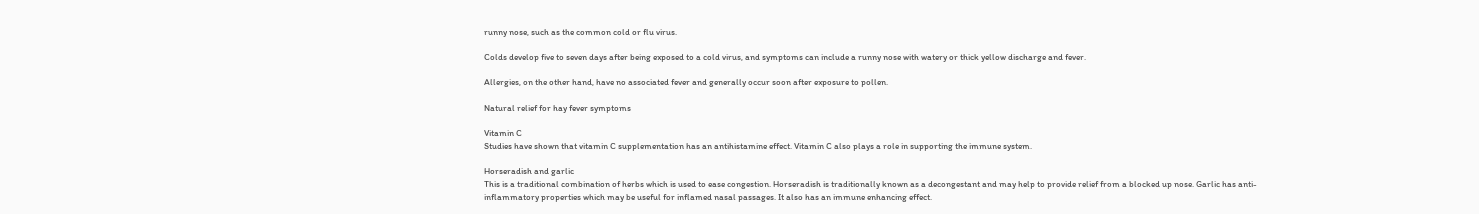runny nose, such as the common cold or flu virus.

Colds develop five to seven days after being exposed to a cold virus, and symptoms can include a runny nose with watery or thick yellow discharge and fever.

Allergies, on the other hand, have no associated fever and generally occur soon after exposure to pollen.

Natural relief for hay fever symptoms

Vitamin C
Studies have shown that vitamin C supplementation has an antihistamine effect. Vitamin C also plays a role in supporting the immune system.

Horseradish and garlic
This is a traditional combination of herbs which is used to ease congestion. Horseradish is traditionally known as a decongestant and may help to provide relief from a blocked up nose. Garlic has anti-inflammatory properties which may be useful for inflamed nasal passages. It also has an immune enhancing effect.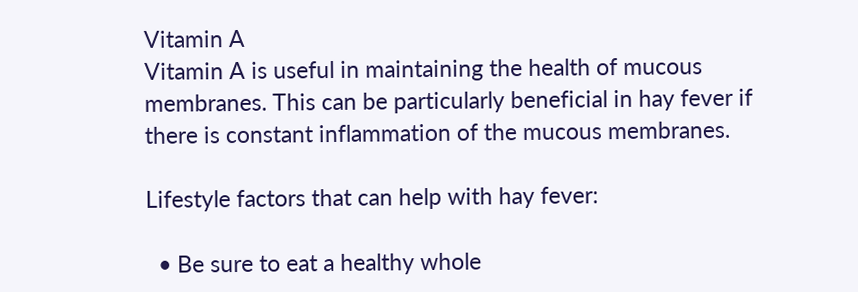Vitamin A
Vitamin A is useful in maintaining the health of mucous membranes. This can be particularly beneficial in hay fever if there is constant inflammation of the mucous membranes.

Lifestyle factors that can help with hay fever:

  • Be sure to eat a healthy whole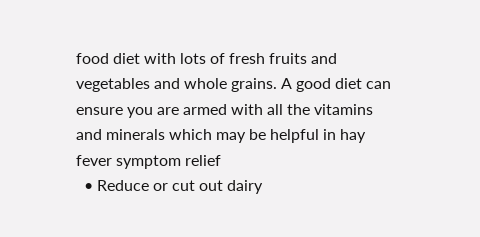food diet with lots of fresh fruits and vegetables and whole grains. A good diet can ensure you are armed with all the vitamins and minerals which may be helpful in hay fever symptom relief
  • Reduce or cut out dairy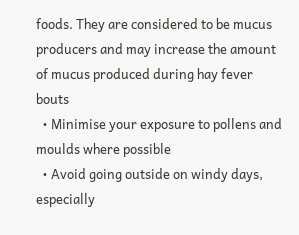foods. They are considered to be mucus producers and may increase the amount of mucus produced during hay fever bouts
  • Minimise your exposure to pollens and moulds where possible
  • Avoid going outside on windy days, especially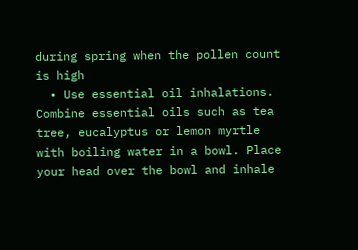during spring when the pollen count is high
  • Use essential oil inhalations. Combine essential oils such as tea tree, eucalyptus or lemon myrtle with boiling water in a bowl. Place your head over the bowl and inhale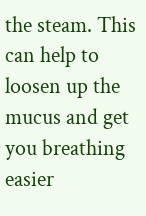the steam. This can help to loosen up the mucus and get you breathing easier